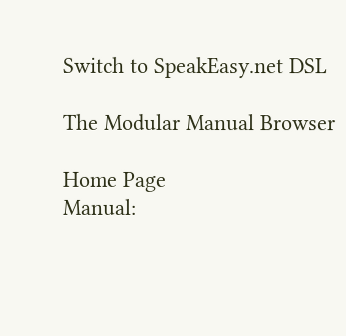Switch to SpeakEasy.net DSL

The Modular Manual Browser

Home Page
Manual: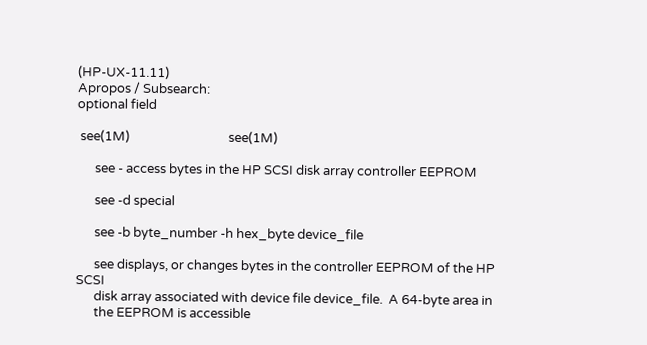(HP-UX-11.11)
Apropos / Subsearch:
optional field

 see(1M)                                 see(1M)

      see - access bytes in the HP SCSI disk array controller EEPROM

      see -d special

      see -b byte_number -h hex_byte device_file

      see displays, or changes bytes in the controller EEPROM of the HP SCSI
      disk array associated with device file device_file.  A 64-byte area in
      the EEPROM is accessible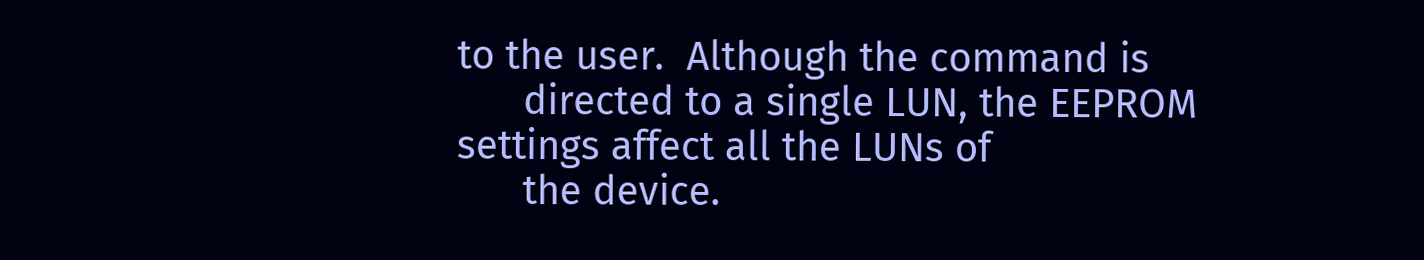to the user.  Although the command is
      directed to a single LUN, the EEPROM settings affect all the LUNs of
      the device.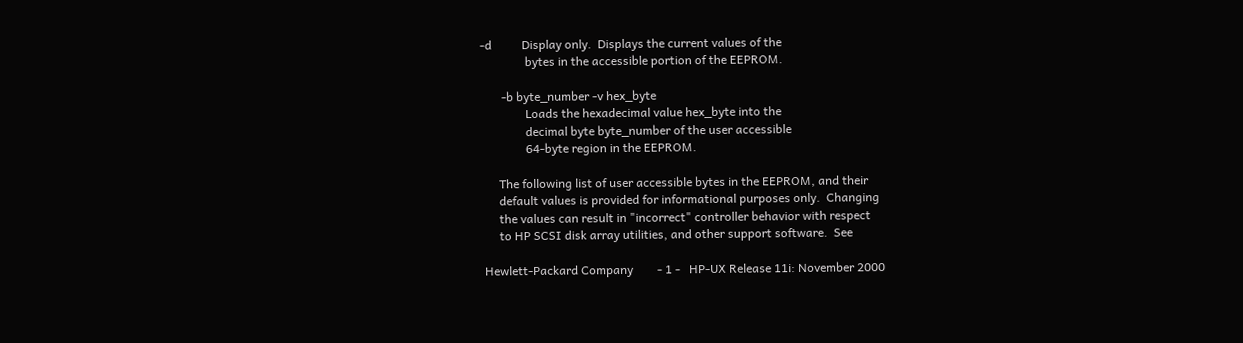-d          Display only.  Displays the current values of the
               bytes in the accessible portion of the EEPROM.

       -b byte_number -v hex_byte
               Loads the hexadecimal value hex_byte into the
               decimal byte byte_number of the user accessible
               64-byte region in the EEPROM.

      The following list of user accessible bytes in the EEPROM, and their
      default values is provided for informational purposes only.  Changing
      the values can result in "incorrect" controller behavior with respect
      to HP SCSI disk array utilities, and other support software.  See

 Hewlett-Packard Company        - 1 -   HP-UX Release 11i: November 2000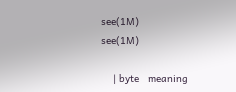see(1M)                                 see(1M)

    | byte   meaning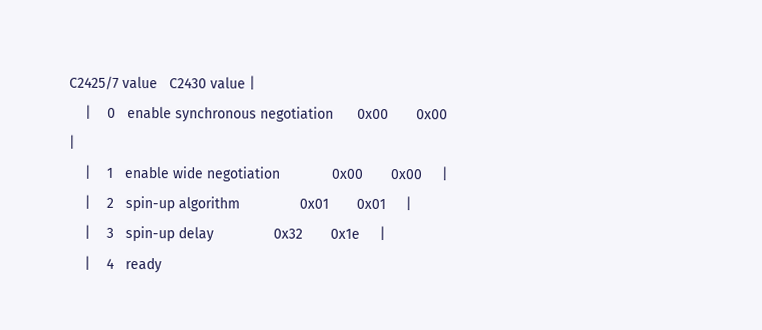C2425/7 value   C2430 value |
    |    0   enable synchronous negotiation      0x00       0x00     |
    |    1   enable wide negotiation             0x00       0x00     |
    |    2   spin-up algorithm               0x01       0x01     |
    |    3   spin-up delay               0x32       0x1e     |
    |    4   ready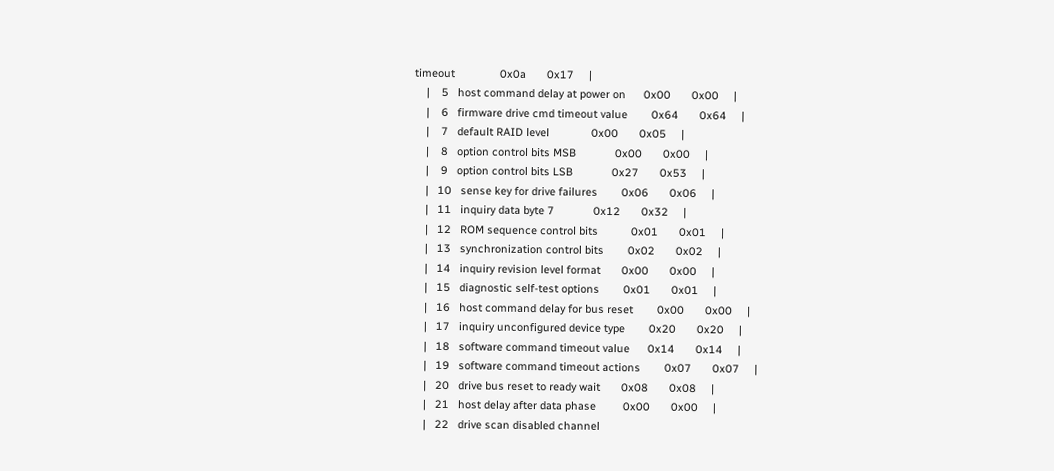timeout               0x0a       0x17     |
    |    5   host command delay at power on      0x00       0x00     |
    |    6   firmware drive cmd timeout value        0x64       0x64     |
    |    7   default RAID level              0x00       0x05     |
    |    8   option control bits MSB             0x00       0x00     |
    |    9   option control bits LSB             0x27       0x53     |
    |   10   sense key for drive failures        0x06       0x06     |
    |   11   inquiry data byte 7             0x12       0x32     |
    |   12   ROM sequence control bits           0x01       0x01     |
    |   13   synchronization control bits        0x02       0x02     |
    |   14   inquiry revision level format       0x00       0x00     |
    |   15   diagnostic self-test options        0x01       0x01     |
    |   16   host command delay for bus reset        0x00       0x00     |
    |   17   inquiry unconfigured device type        0x20       0x20     |
    |   18   software command timeout value      0x14       0x14     |
    |   19   software command timeout actions        0x07       0x07     |
    |   20   drive bus reset to ready wait       0x08       0x08     |
    |   21   host delay after data phase         0x00       0x00     |
    |   22   drive scan disabled channel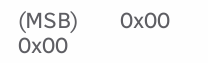(MSB)       0x00       0x00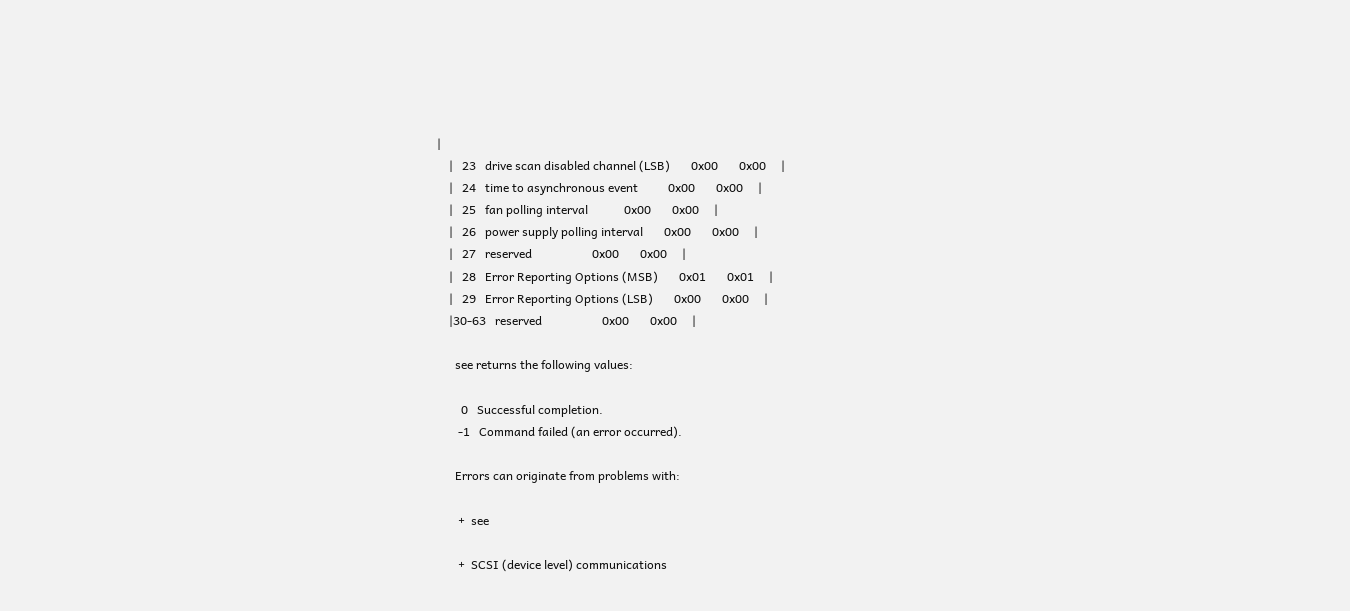|
    |   23   drive scan disabled channel (LSB)       0x00       0x00     |
    |   24   time to asynchronous event          0x00       0x00     |
    |   25   fan polling interval            0x00       0x00     |
    |   26   power supply polling interval       0x00       0x00     |
    |   27   reserved                    0x00       0x00     |
    |   28   Error Reporting Options (MSB)       0x01       0x01     |
    |   29   Error Reporting Options (LSB)       0x00       0x00     |
    |30-63   reserved                    0x00       0x00     |

      see returns the following values:

        0   Successful completion.
       -1   Command failed (an error occurred).

      Errors can originate from problems with:

       +  see

       +  SCSI (device level) communications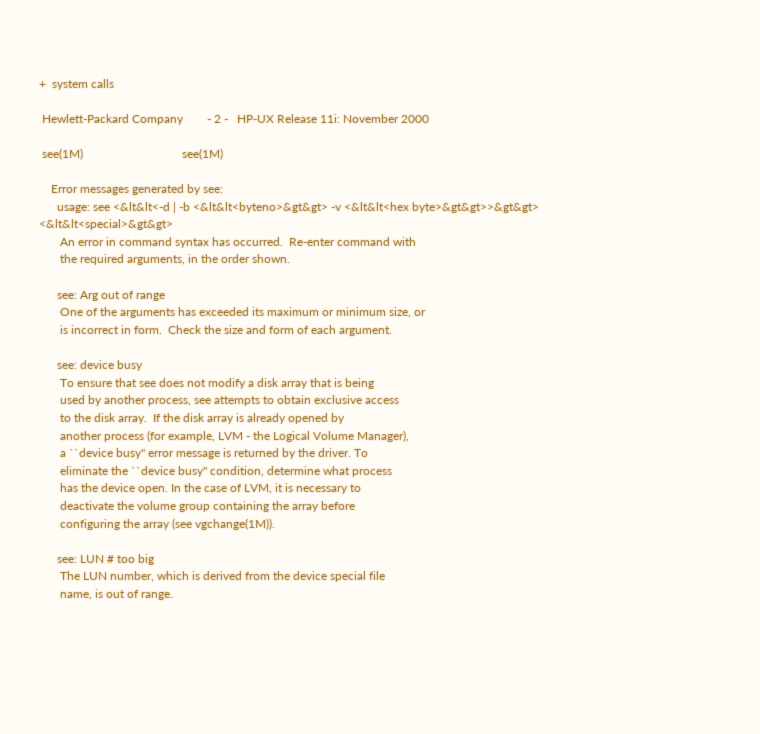+  system calls

 Hewlett-Packard Company        - 2 -   HP-UX Release 11i: November 2000

 see(1M)                                 see(1M)

    Error messages generated by see:
      usage: see <&lt&lt<-d | -b <&lt&lt<byteno>&gt&gt> -v <&lt&lt<hex byte>&gt&gt>>&gt&gt> <&lt&lt<special>&gt&gt>
       An error in command syntax has occurred.  Re-enter command with
       the required arguments, in the order shown.

      see: Arg out of range
       One of the arguments has exceeded its maximum or minimum size, or
       is incorrect in form.  Check the size and form of each argument.

      see: device busy
       To ensure that see does not modify a disk array that is being
       used by another process, see attempts to obtain exclusive access
       to the disk array.  If the disk array is already opened by
       another process (for example, LVM - the Logical Volume Manager),
       a ``device busy'' error message is returned by the driver. To
       eliminate the ``device busy'' condition, determine what process
       has the device open. In the case of LVM, it is necessary to
       deactivate the volume group containing the array before
       configuring the array (see vgchange(1M)).

      see: LUN # too big
       The LUN number, which is derived from the device special file
       name, is out of range.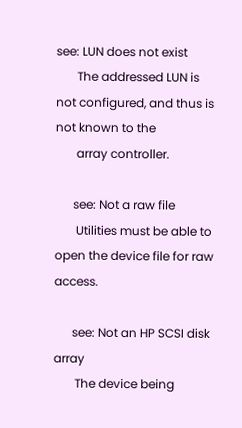see: LUN does not exist
       The addressed LUN is not configured, and thus is not known to the
       array controller.

      see: Not a raw file
       Utilities must be able to open the device file for raw access.

      see: Not an HP SCSI disk array
       The device being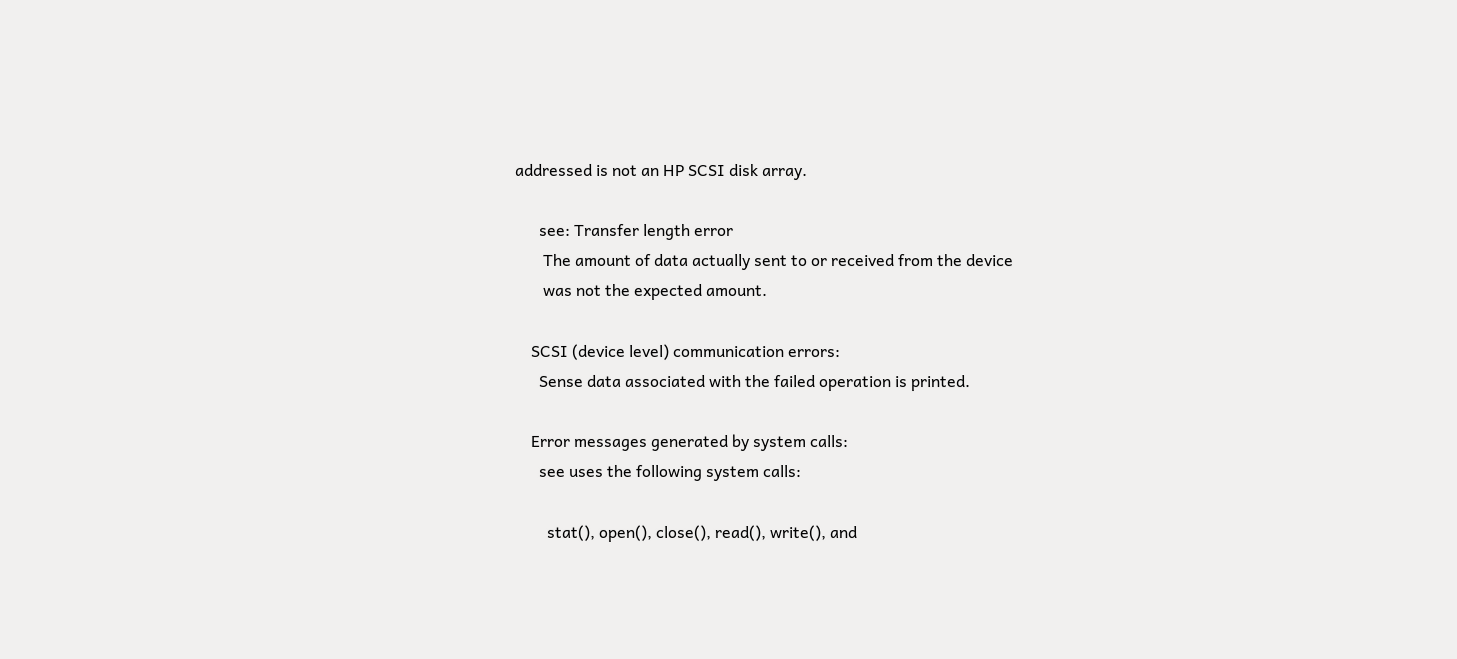addressed is not an HP SCSI disk array.

      see: Transfer length error
       The amount of data actually sent to or received from the device
       was not the expected amount.

    SCSI (device level) communication errors:
      Sense data associated with the failed operation is printed.

    Error messages generated by system calls:
      see uses the following system calls:

        stat(), open(), close(), read(), write(), and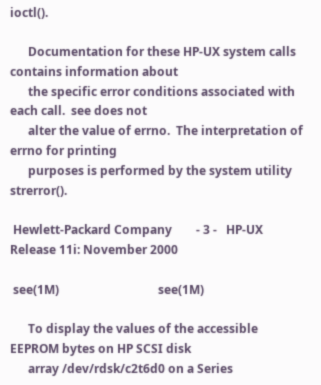ioctl().

      Documentation for these HP-UX system calls contains information about
      the specific error conditions associated with each call.  see does not
      alter the value of errno.  The interpretation of errno for printing
      purposes is performed by the system utility strerror().

 Hewlett-Packard Company        - 3 -   HP-UX Release 11i: November 2000

 see(1M)                                 see(1M)

      To display the values of the accessible EEPROM bytes on HP SCSI disk
      array /dev/rdsk/c2t6d0 on a Series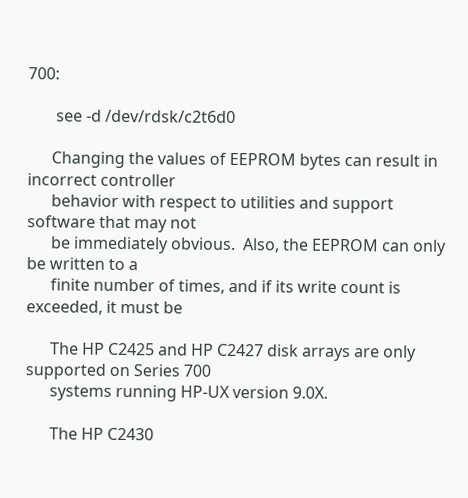700:

       see -d /dev/rdsk/c2t6d0

      Changing the values of EEPROM bytes can result in incorrect controller
      behavior with respect to utilities and support software that may not
      be immediately obvious.  Also, the EEPROM can only be written to a
      finite number of times, and if its write count is exceeded, it must be

      The HP C2425 and HP C2427 disk arrays are only supported on Series 700
      systems running HP-UX version 9.0X.

      The HP C2430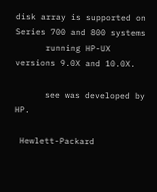disk array is supported on Series 700 and 800 systems
      running HP-UX versions 9.0X and 10.0X.

      see was developed by HP.

 Hewlett-Packard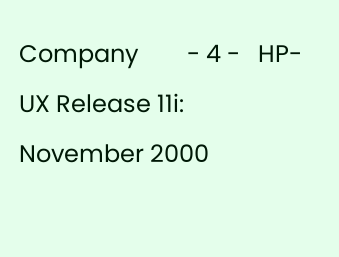Company        - 4 -   HP-UX Release 11i: November 2000